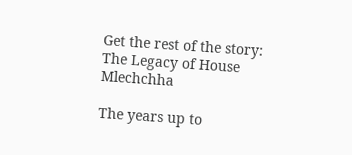Get the rest of the story: The Legacy of House Mlechchha

The years up to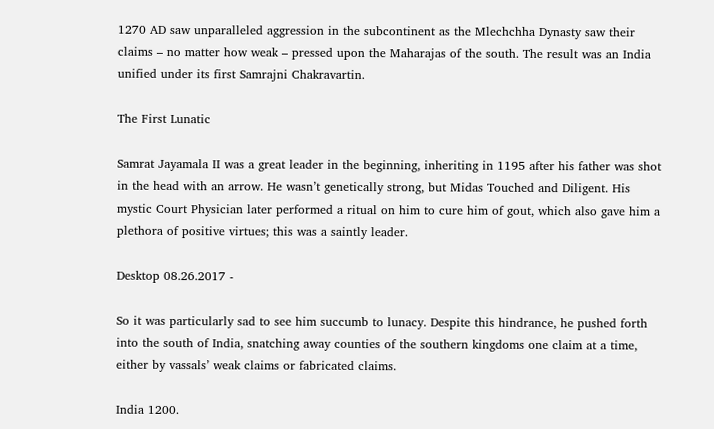1270 AD saw unparalleled aggression in the subcontinent as the Mlechchha Dynasty saw their claims – no matter how weak – pressed upon the Maharajas of the south. The result was an India unified under its first Samrajni Chakravartin.

The First Lunatic

Samrat Jayamala II was a great leader in the beginning, inheriting in 1195 after his father was shot in the head with an arrow. He wasn’t genetically strong, but Midas Touched and Diligent. His mystic Court Physician later performed a ritual on him to cure him of gout, which also gave him a plethora of positive virtues; this was a saintly leader.

Desktop 08.26.2017 -

So it was particularly sad to see him succumb to lunacy. Despite this hindrance, he pushed forth into the south of India, snatching away counties of the southern kingdoms one claim at a time, either by vassals’ weak claims or fabricated claims.

India 1200.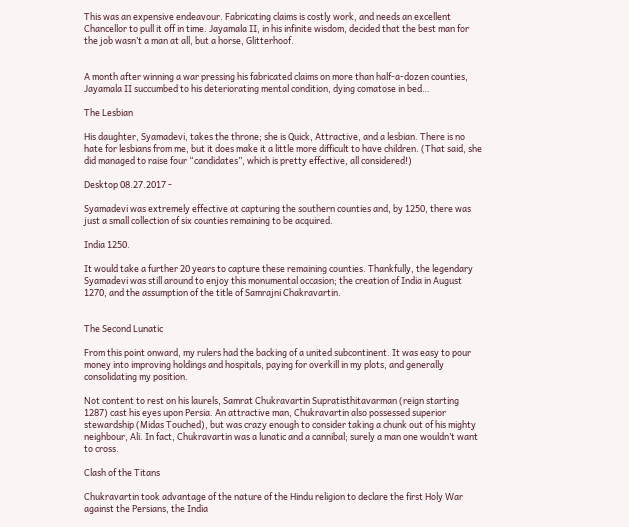This was an expensive endeavour. Fabricating claims is costly work, and needs an excellent Chancellor to pull it off in time. Jayamala II, in his infinite wisdom, decided that the best man for the job wasn’t a man at all, but a horse, Glitterhoof.


A month after winning a war pressing his fabricated claims on more than half-a-dozen counties, Jayamala II succumbed to his deteriorating mental condition, dying comatose in bed…

The Lesbian

His daughter, Syamadevi, takes the throne; she is Quick, Attractive, and a lesbian. There is no hate for lesbians from me, but it does make it a little more difficult to have children. (That said, she did managed to raise four “candidates”, which is pretty effective, all considered!)

Desktop 08.27.2017 -

Syamadevi was extremely effective at capturing the southern counties and, by 1250, there was just a small collection of six counties remaining to be acquired.

India 1250.

It would take a further 20 years to capture these remaining counties. Thankfully, the legendary Syamadevi was still around to enjoy this monumental occasion; the creation of India in August 1270, and the assumption of the title of Samrajni Chakravartin.


The Second Lunatic

From this point onward, my rulers had the backing of a united subcontinent. It was easy to pour money into improving holdings and hospitals, paying for overkill in my plots, and generally consolidating my position.

Not content to rest on his laurels, Samrat Chukravartin Supratisthitavarman (reign starting 1287) cast his eyes upon Persia. An attractive man, Chukravartin also possessed superior stewardship (Midas Touched), but was crazy enough to consider taking a chunk out of his mighty neighbour, Ali. In fact, Chukravartin was a lunatic and a cannibal; surely a man one wouldn’t want to cross.

Clash of the Titans

Chukravartin took advantage of the nature of the Hindu religion to declare the first Holy War against the Persians, the India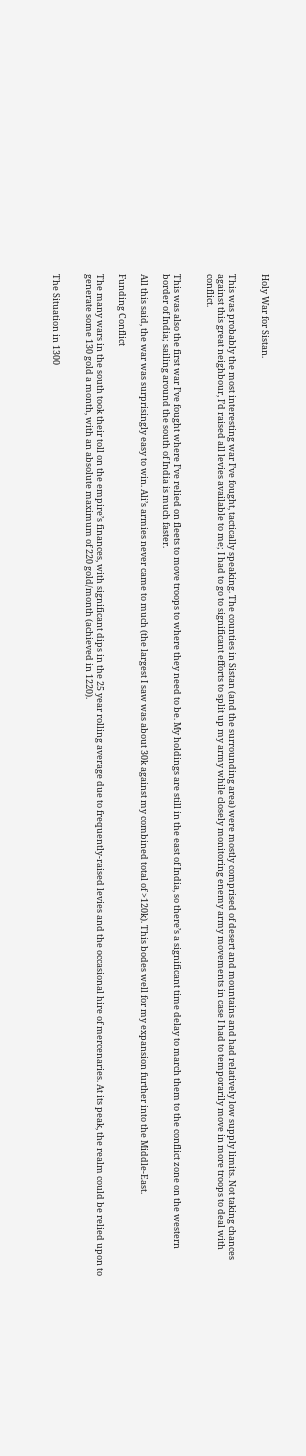Holy War for Sistan.


This was probably the most interesting war I’ve fought, tactically speaking. The counties in Sistan (and the surrounding area) were mostly comprised of desert and mountains and had relatively low supply limits. Not taking chances against this great neighbour, I’d raised all levies available to me; I had to go to significant efforts to split up my army while closely monitoring enemy army movements in case I had to temporarily move in more troops to deal with conflict.


This was also the first war I’ve fought where I’ve relied on fleets to move troops to where they need to be. My holdings are still in the east of India, so there’s a significant time delay to march them to the conflict zone on the western border of India; sailing around the south of India is much faster.

All this said, the war was surprisingly easy to win. Ali’s armies never came to much (the largest I saw was about 30k against my combined total of >120k). This bodes well for my expansion further into the Middle-East.

Funding Conflict

The many wars in the south took their toll on the empire’s finances, with significant dips in the 25 year rolling average due to frequently-raised levies and the occasional hire of mercenaries. At its peak, the realm could be relied upon to generate some 130 gold a month, with an absolute maximum of 220 gold/month (achieved in 1220).


The Situation in 1300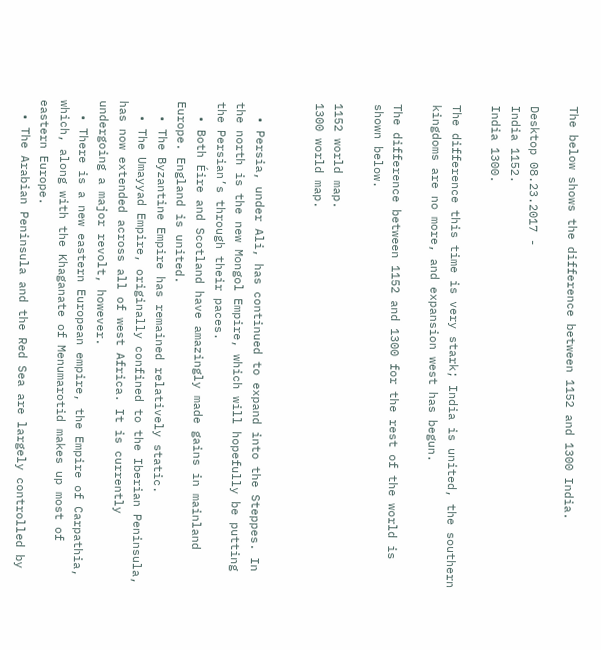The below shows the difference between 1152 and 1300 India.

Desktop 08.23.2017 -
India 1152.
India 1300.

The difference this time is very stark; India is united, the southern kingdoms are no more, and expansion west has begun.

The difference between 1152 and 1300 for the rest of the world is shown below.

1152 world map.
1300 world map.


  • Persia, under Ali, has continued to expand into the Steppes. In the north is the new Mongol Empire, which will hopefully be putting the Persian’s through their paces.
  • Both Éire and Scotland have amazingly made gains in mainland Europe. England is united.
  • The Byzantine Empire has remained relatively static.
  • The Umayyad Empire, originally confined to the Iberian Peninsula, has now extended across all of west Africa. It is currently undergoing a major revolt, however.
  • There is a new eastern European empire, the Empire of Carpathia, which, along with the Khaganate of Menumarotid makes up most of eastern Europe.
  • The Arabian Peninsula and the Red Sea are largely controlled by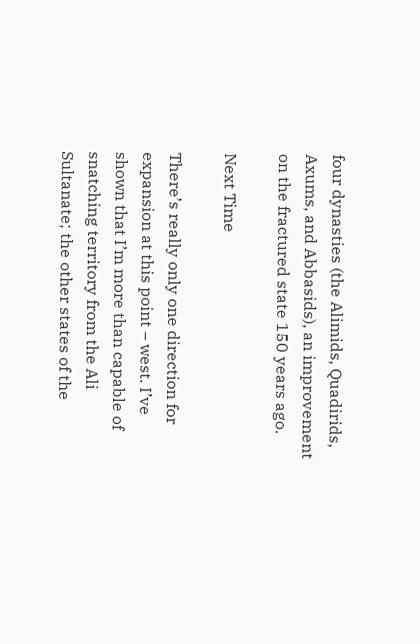four dynasties (the Alimids, Quadirids, Axums, and Abbasids), an improvement on the fractured state 150 years ago.

Next Time

There’s really only one direction for expansion at this point – west. I’ve shown that I’m more than capable of snatching territory from the Ali Sultanate; the other states of the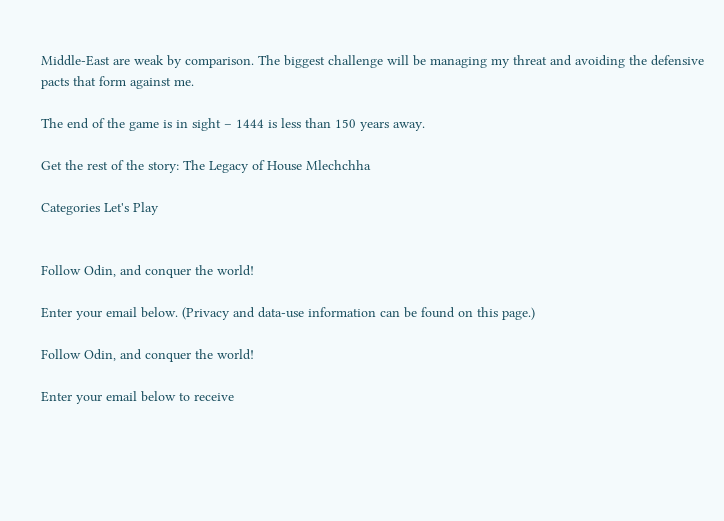Middle-East are weak by comparison. The biggest challenge will be managing my threat and avoiding the defensive pacts that form against me.

The end of the game is in sight – 1444 is less than 150 years away.

Get the rest of the story: The Legacy of House Mlechchha

Categories Let's Play


Follow Odin, and conquer the world!

Enter your email below. (Privacy and data-use information can be found on this page.)

Follow Odin, and conquer the world!

Enter your email below to receive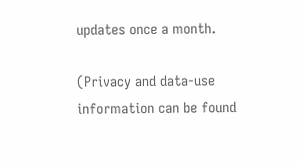updates once a month.

(Privacy and data-use information can be found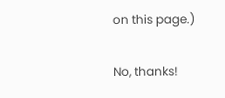on this page.)

No, thanks!